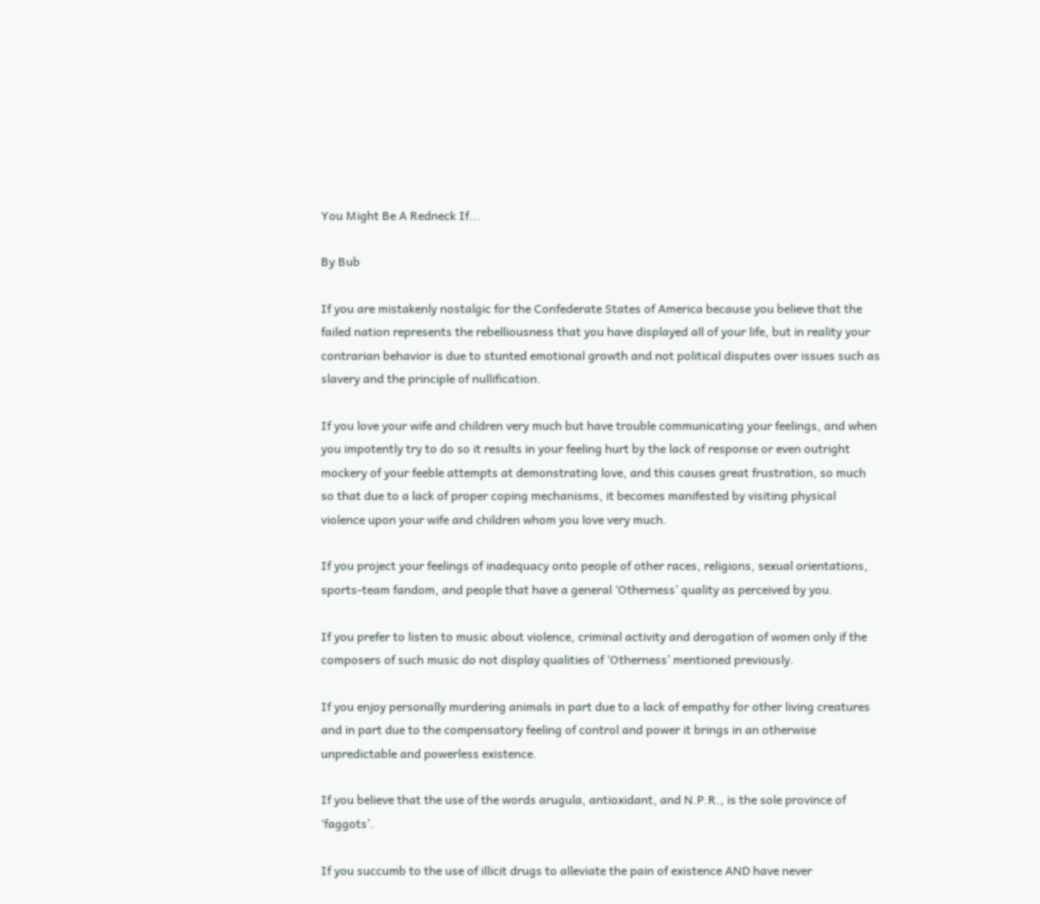You Might Be A Redneck If...

By Bub

If you are mistakenly nostalgic for the Confederate States of America because you believe that the failed nation represents the rebelliousness that you have displayed all of your life, but in reality your contrarian behavior is due to stunted emotional growth and not political disputes over issues such as slavery and the principle of nullification.

If you love your wife and children very much but have trouble communicating your feelings, and when you impotently try to do so it results in your feeling hurt by the lack of response or even outright mockery of your feeble attempts at demonstrating love, and this causes great frustration, so much so that due to a lack of proper coping mechanisms, it becomes manifested by visiting physical violence upon your wife and children whom you love very much.

If you project your feelings of inadequacy onto people of other races, religions, sexual orientations, sports-team fandom, and people that have a general ‘Otherness’ quality as perceived by you.

If you prefer to listen to music about violence, criminal activity and derogation of women only if the composers of such music do not display qualities of ‘Otherness’ mentioned previously.

If you enjoy personally murdering animals in part due to a lack of empathy for other living creatures and in part due to the compensatory feeling of control and power it brings in an otherwise unpredictable and powerless existence.

If you believe that the use of the words arugula, antioxidant, and N.P.R., is the sole province of ‘faggots’.

If you succumb to the use of illicit drugs to alleviate the pain of existence AND have never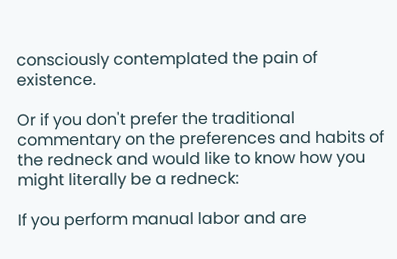consciously contemplated the pain of existence.

Or if you don't prefer the traditional commentary on the preferences and habits of the redneck and would like to know how you might literally be a redneck:

If you perform manual labor and are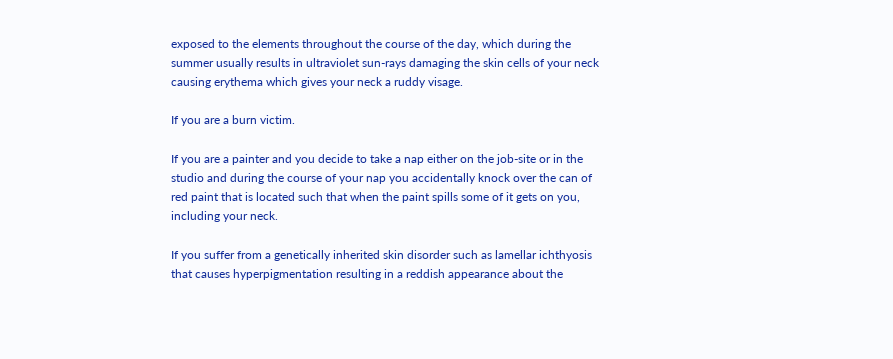exposed to the elements throughout the course of the day, which during the summer usually results in ultraviolet sun-rays damaging the skin cells of your neck causing erythema which gives your neck a ruddy visage.

If you are a burn victim.

If you are a painter and you decide to take a nap either on the job-site or in the studio and during the course of your nap you accidentally knock over the can of red paint that is located such that when the paint spills some of it gets on you, including your neck.

If you suffer from a genetically inherited skin disorder such as lamellar ichthyosis that causes hyperpigmentation resulting in a reddish appearance about the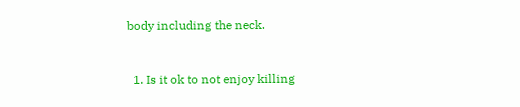body including the neck.


  1. Is it ok to not enjoy killing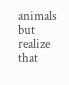animals but realize that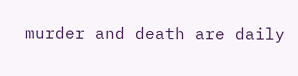murder and death are daily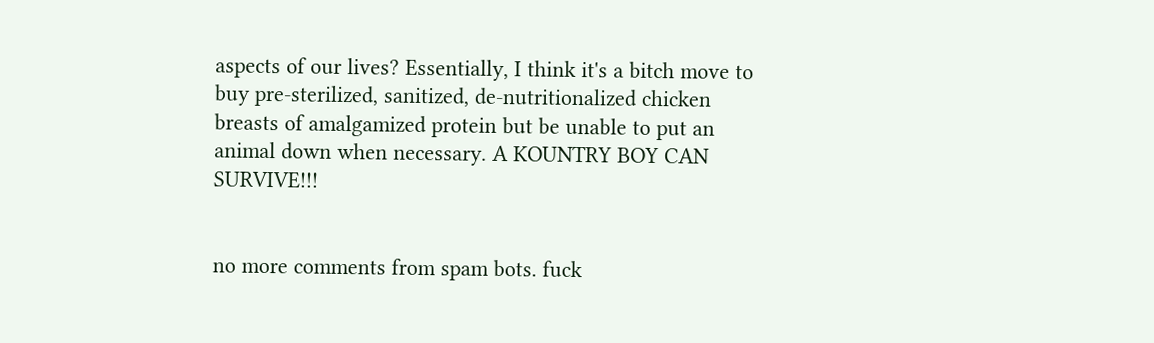aspects of our lives? Essentially, I think it's a bitch move to buy pre-sterilized, sanitized, de-nutritionalized chicken breasts of amalgamized protein but be unable to put an animal down when necessary. A KOUNTRY BOY CAN SURVIVE!!!


no more comments from spam bots. fuck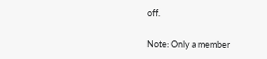off.

Note: Only a member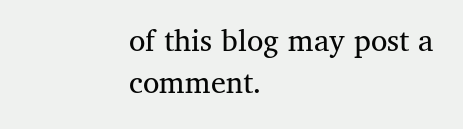of this blog may post a comment.